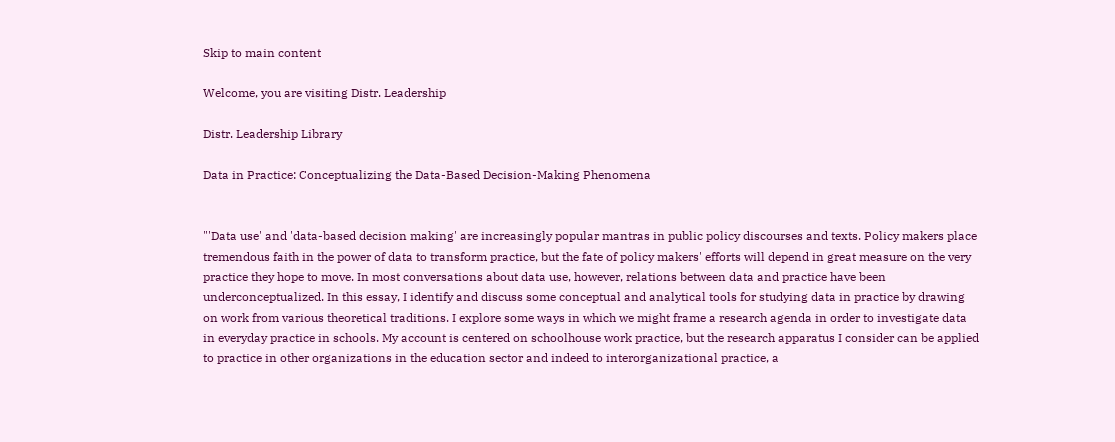Skip to main content

Welcome, you are visiting Distr. Leadership

Distr. Leadership Library

Data in Practice: Conceptualizing the Data-Based Decision-Making Phenomena


"'Data use' and 'data-based decision making' are increasingly popular mantras in public policy discourses and texts. Policy makers place tremendous faith in the power of data to transform practice, but the fate of policy makers' efforts will depend in great measure on the very practice they hope to move. In most conversations about data use, however, relations between data and practice have been underconceptualized. In this essay, I identify and discuss some conceptual and analytical tools for studying data in practice by drawing on work from various theoretical traditions. I explore some ways in which we might frame a research agenda in order to investigate data in everyday practice in schools. My account is centered on schoolhouse work practice, but the research apparatus I consider can be applied to practice in other organizations in the education sector and indeed to interorganizational practice, a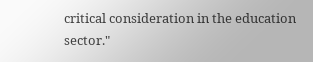critical consideration in the education sector."